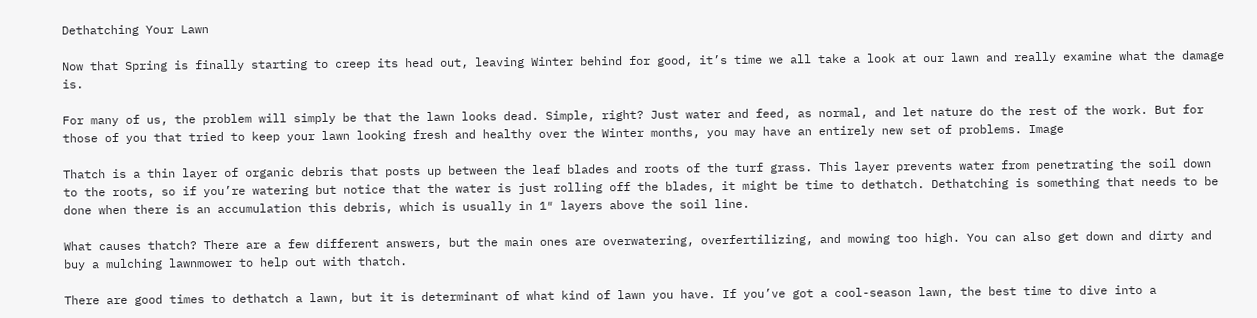Dethatching Your Lawn

Now that Spring is finally starting to creep its head out, leaving Winter behind for good, it’s time we all take a look at our lawn and really examine what the damage is.

For many of us, the problem will simply be that the lawn looks dead. Simple, right? Just water and feed, as normal, and let nature do the rest of the work. But for those of you that tried to keep your lawn looking fresh and healthy over the Winter months, you may have an entirely new set of problems. Image

Thatch is a thin layer of organic debris that posts up between the leaf blades and roots of the turf grass. This layer prevents water from penetrating the soil down to the roots, so if you’re watering but notice that the water is just rolling off the blades, it might be time to dethatch. Dethatching is something that needs to be done when there is an accumulation this debris, which is usually in 1″ layers above the soil line.

What causes thatch? There are a few different answers, but the main ones are overwatering, overfertilizing, and mowing too high. You can also get down and dirty and buy a mulching lawnmower to help out with thatch.

There are good times to dethatch a lawn, but it is determinant of what kind of lawn you have. If you’ve got a cool-season lawn, the best time to dive into a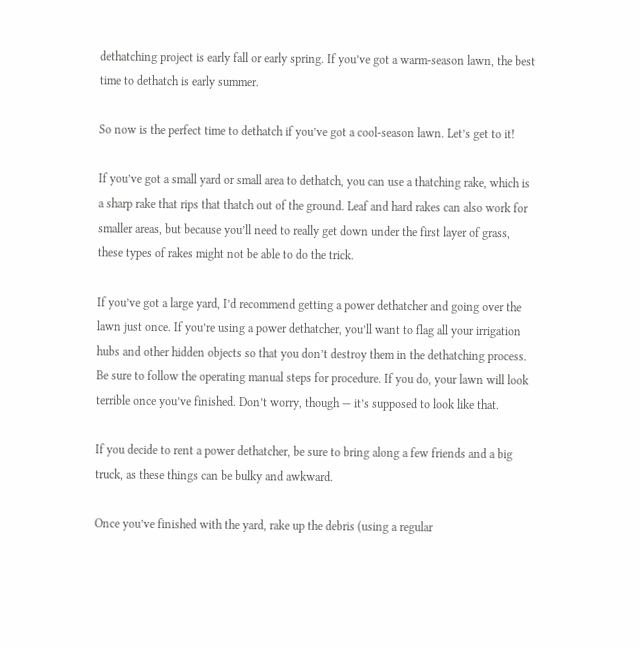dethatching project is early fall or early spring. If you’ve got a warm-season lawn, the best time to dethatch is early summer.

So now is the perfect time to dethatch if you’ve got a cool-season lawn. Let’s get to it!

If you’ve got a small yard or small area to dethatch, you can use a thatching rake, which is a sharp rake that rips that thatch out of the ground. Leaf and hard rakes can also work for smaller areas, but because you’ll need to really get down under the first layer of grass, these types of rakes might not be able to do the trick.

If you’ve got a large yard, I’d recommend getting a power dethatcher and going over the lawn just once. If you’re using a power dethatcher, you’ll want to flag all your irrigation hubs and other hidden objects so that you don’t destroy them in the dethatching process. Be sure to follow the operating manual steps for procedure. If you do, your lawn will look terrible once you’ve finished. Don’t worry, though — it’s supposed to look like that.

If you decide to rent a power dethatcher, be sure to bring along a few friends and a big truck, as these things can be bulky and awkward.

Once you’ve finished with the yard, rake up the debris (using a regular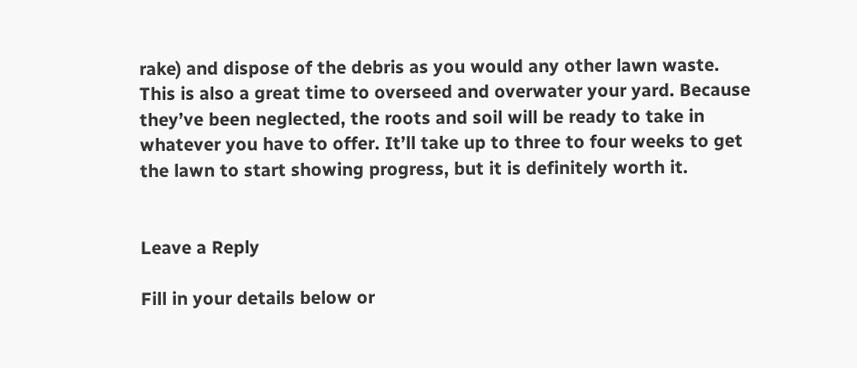rake) and dispose of the debris as you would any other lawn waste. This is also a great time to overseed and overwater your yard. Because they’ve been neglected, the roots and soil will be ready to take in whatever you have to offer. It’ll take up to three to four weeks to get the lawn to start showing progress, but it is definitely worth it.


Leave a Reply

Fill in your details below or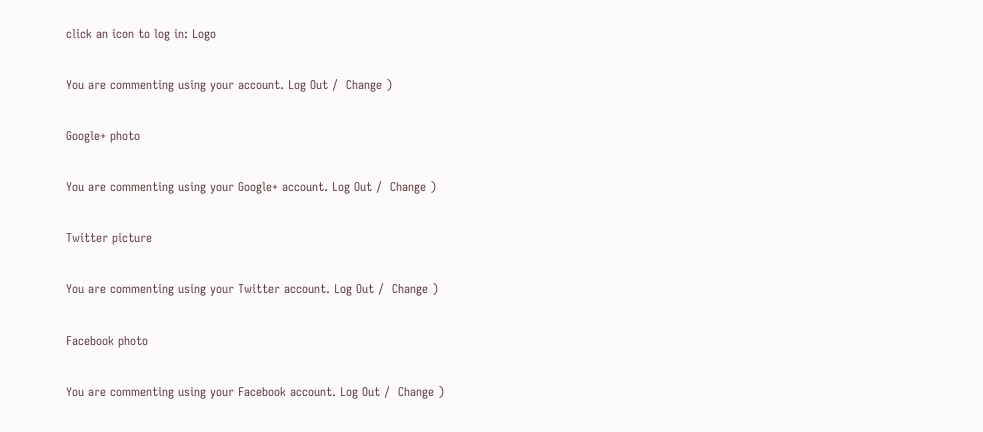click an icon to log in: Logo

You are commenting using your account. Log Out /  Change )

Google+ photo

You are commenting using your Google+ account. Log Out /  Change )

Twitter picture

You are commenting using your Twitter account. Log Out /  Change )

Facebook photo

You are commenting using your Facebook account. Log Out /  Change )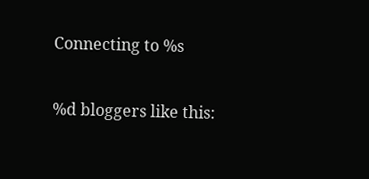Connecting to %s

%d bloggers like this: